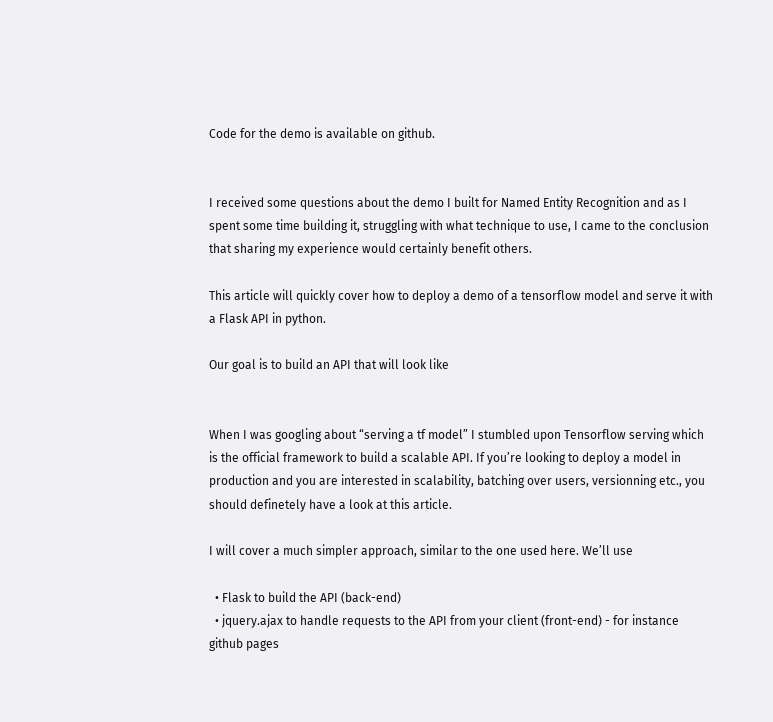Code for the demo is available on github.


I received some questions about the demo I built for Named Entity Recognition and as I spent some time building it, struggling with what technique to use, I came to the conclusion that sharing my experience would certainly benefit others.

This article will quickly cover how to deploy a demo of a tensorflow model and serve it with a Flask API in python.

Our goal is to build an API that will look like


When I was googling about “serving a tf model” I stumbled upon Tensorflow serving which is the official framework to build a scalable API. If you’re looking to deploy a model in production and you are interested in scalability, batching over users, versionning etc., you should definetely have a look at this article.

I will cover a much simpler approach, similar to the one used here. We’ll use

  • Flask to build the API (back-end)
  • jquery.ajax to handle requests to the API from your client (front-end) - for instance github pages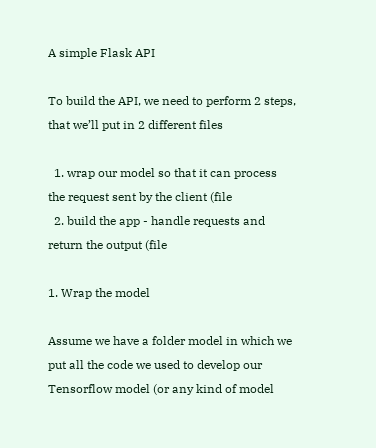A simple Flask API

To build the API, we need to perform 2 steps, that we’ll put in 2 different files

  1. wrap our model so that it can process the request sent by the client (file
  2. build the app - handle requests and return the output (file

1. Wrap the model

Assume we have a folder model in which we put all the code we used to develop our Tensorflow model (or any kind of model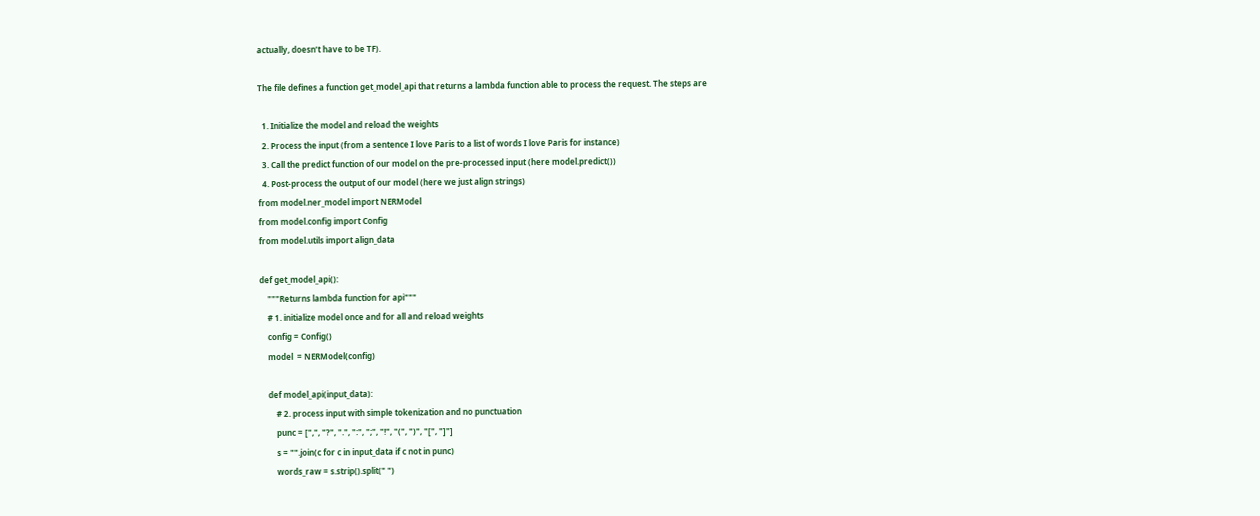actually, doesn’t have to be TF).

The file defines a function get_model_api that returns a lambda function able to process the request. The steps are

  1. Initialize the model and reload the weights
  2. Process the input (from a sentence I love Paris to a list of words I love Paris for instance)
  3. Call the predict function of our model on the pre-processed input (here model.predict())
  4. Post-process the output of our model (here we just align strings)
from model.ner_model import NERModel
from model.config import Config
from model.utils import align_data

def get_model_api():
    """Returns lambda function for api"""
    # 1. initialize model once and for all and reload weights
    config = Config()
    model  = NERModel(config)

    def model_api(input_data):
        # 2. process input with simple tokenization and no punctuation
        punc = [",", "?", ".", ":", ";", "!", "(", ")", "[", "]"]
        s = "".join(c for c in input_data if c not in punc)
        words_raw = s.strip().split(" ")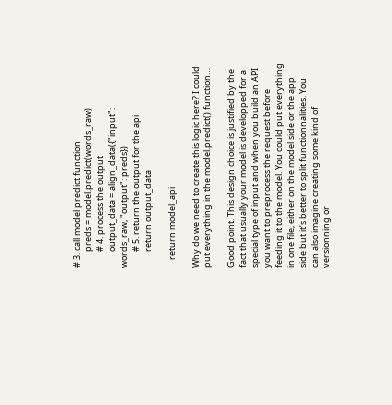# 3. call model predict function
        preds = model.predict(words_raw)
        # 4. process the output
        output_data = align_data({"input": words_raw, "output": preds})
        # 5. return the output for the api
        return output_data

    return model_api

Why do we need to create this logic here? I could put everything in the model.predict() function…

Good point. This design choice is justified by the fact that usually your model is developped for a special type of input and when you build an API you want to preprocess the request before feeding it to the model. You could put everything in one file, either on the model side or the app side but it’s better to split functionnalities. You can also imagine creating some kind of versionning or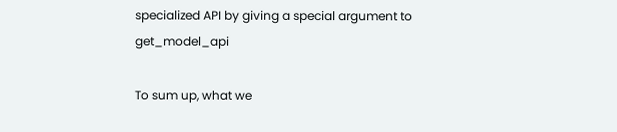specialized API by giving a special argument to get_model_api

To sum up, what we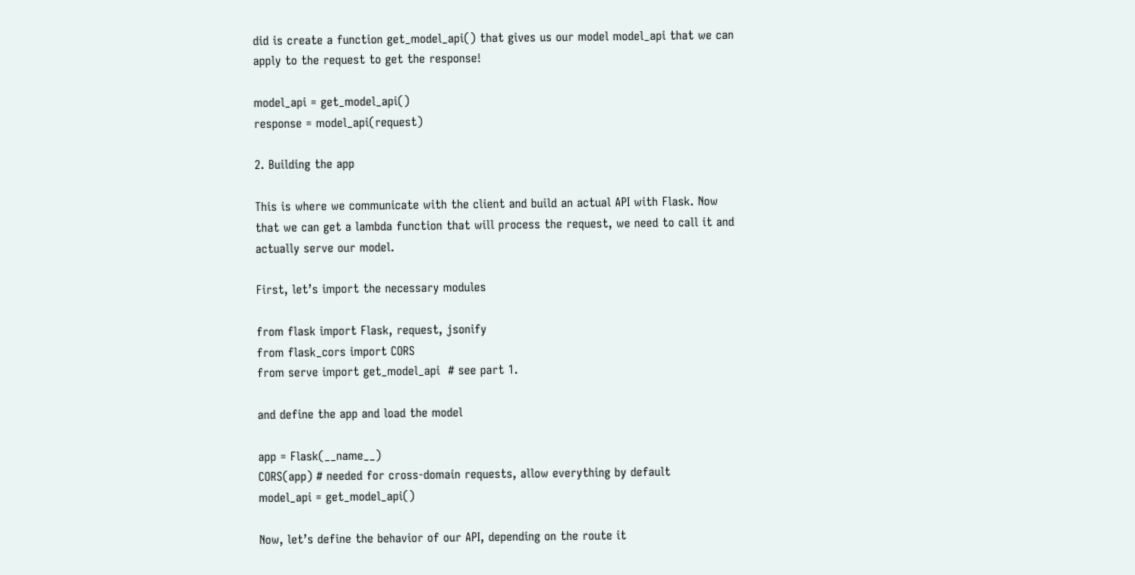did is create a function get_model_api() that gives us our model model_api that we can apply to the request to get the response!

model_api = get_model_api()
response = model_api(request)

2. Building the app

This is where we communicate with the client and build an actual API with Flask. Now that we can get a lambda function that will process the request, we need to call it and actually serve our model.

First, let’s import the necessary modules

from flask import Flask, request, jsonify
from flask_cors import CORS
from serve import get_model_api  # see part 1.

and define the app and load the model

app = Flask(__name__)
CORS(app) # needed for cross-domain requests, allow everything by default
model_api = get_model_api()

Now, let’s define the behavior of our API, depending on the route it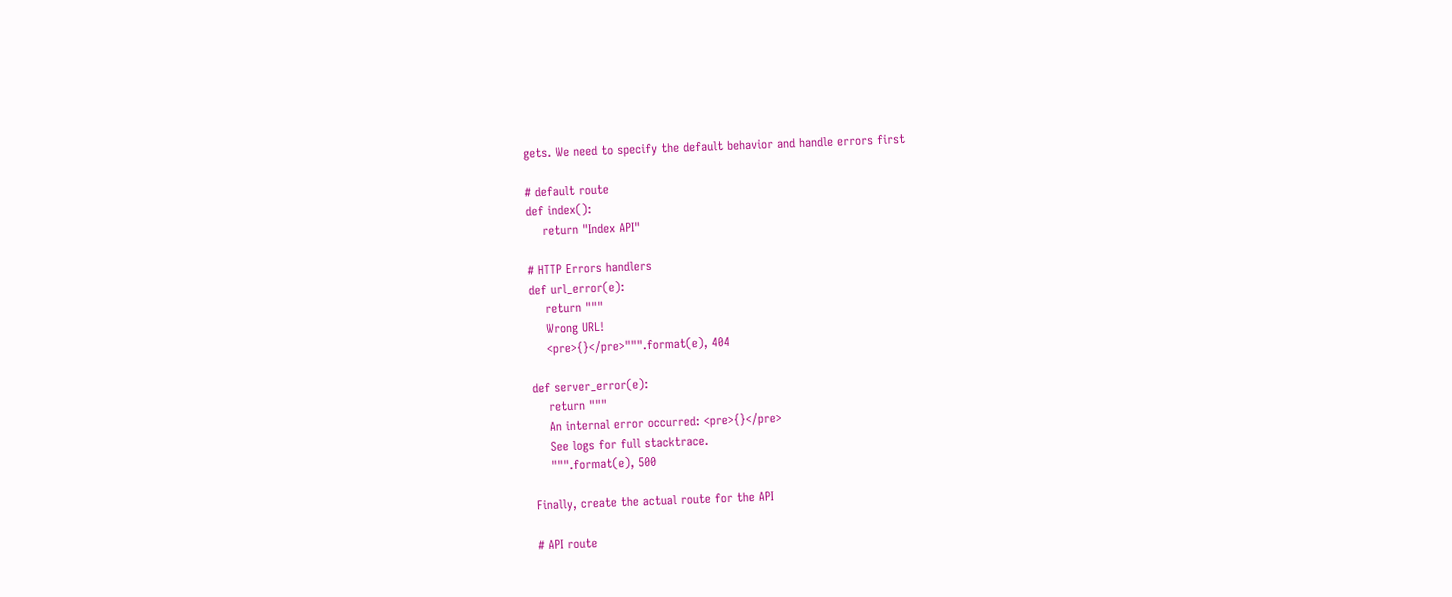gets. We need to specify the default behavior and handle errors first

# default route
def index():
    return "Index API"

# HTTP Errors handlers
def url_error(e):
    return """
    Wrong URL!
    <pre>{}</pre>""".format(e), 404

def server_error(e):
    return """
    An internal error occurred: <pre>{}</pre>
    See logs for full stacktrace.
    """.format(e), 500

Finally, create the actual route for the API

# API route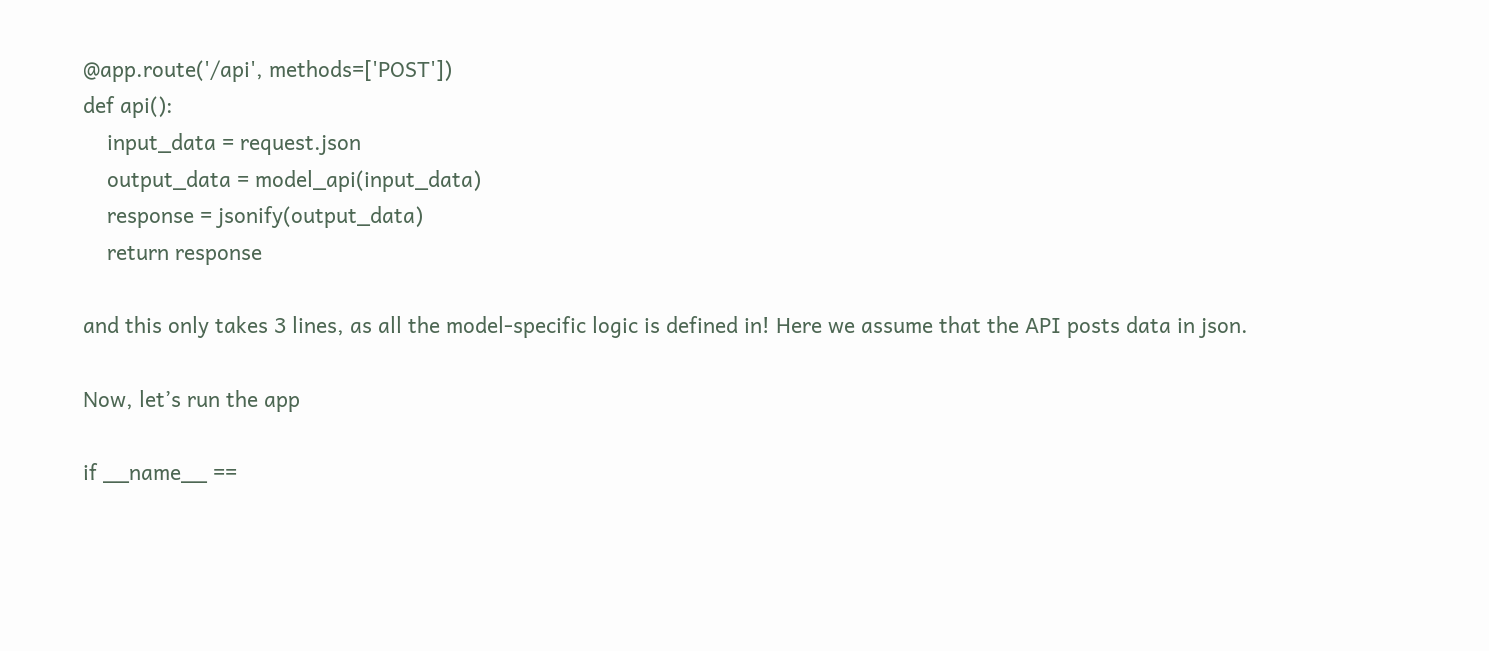@app.route('/api', methods=['POST'])
def api():
    input_data = request.json
    output_data = model_api(input_data)
    response = jsonify(output_data)
    return response

and this only takes 3 lines, as all the model-specific logic is defined in! Here we assume that the API posts data in json.

Now, let’s run the app

if __name__ ==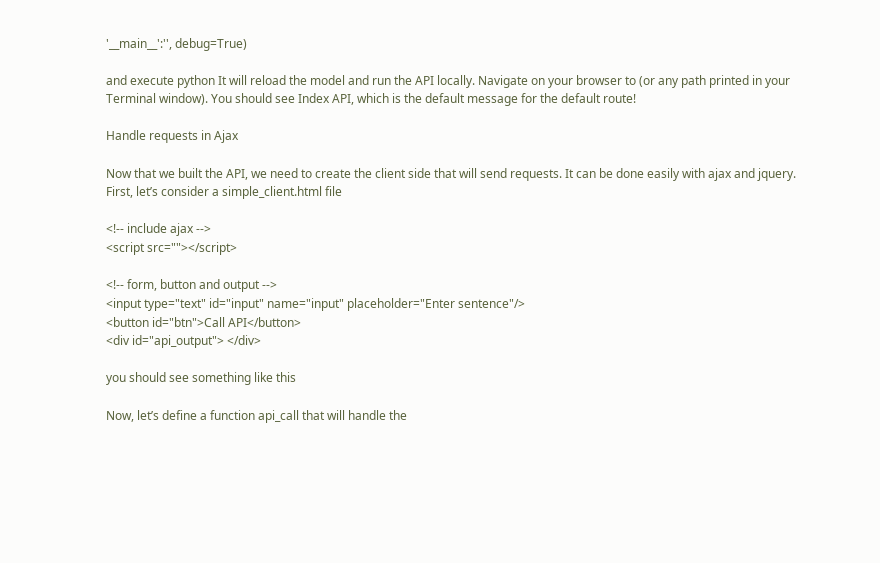'__main__':'', debug=True)

and execute python It will reload the model and run the API locally. Navigate on your browser to (or any path printed in your Terminal window). You should see Index API, which is the default message for the default route!

Handle requests in Ajax

Now that we built the API, we need to create the client side that will send requests. It can be done easily with ajax and jquery. First, let’s consider a simple_client.html file

<!-- include ajax -->
<script src=""></script>

<!-- form, button and output -->
<input type="text" id="input" name="input" placeholder="Enter sentence"/>
<button id="btn">Call API</button>
<div id="api_output"> </div>

you should see something like this

Now, let’s define a function api_call that will handle the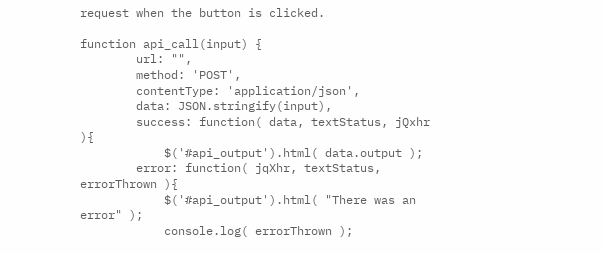request when the button is clicked.

function api_call(input) {
        url: "",
        method: 'POST',
        contentType: 'application/json',
        data: JSON.stringify(input),
        success: function( data, textStatus, jQxhr ){
            $('#api_output').html( data.output );
        error: function( jqXhr, textStatus, errorThrown ){
            $('#api_output').html( "There was an error" );
            console.log( errorThrown );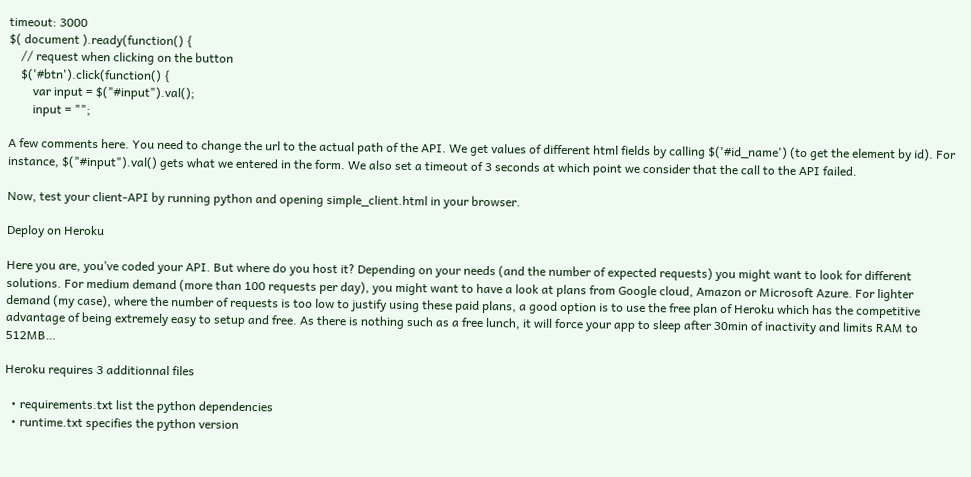timeout: 3000
$( document ).ready(function() {
    // request when clicking on the button
    $('#btn').click(function() {
        var input = $("#input").val();
        input = "";

A few comments here. You need to change the url to the actual path of the API. We get values of different html fields by calling $('#id_name') (to get the element by id). For instance, $("#input").val() gets what we entered in the form. We also set a timeout of 3 seconds at which point we consider that the call to the API failed.

Now, test your client-API by running python and opening simple_client.html in your browser.

Deploy on Heroku

Here you are, you’ve coded your API. But where do you host it? Depending on your needs (and the number of expected requests) you might want to look for different solutions. For medium demand (more than 100 requests per day), you might want to have a look at plans from Google cloud, Amazon or Microsoft Azure. For lighter demand (my case), where the number of requests is too low to justify using these paid plans, a good option is to use the free plan of Heroku which has the competitive advantage of being extremely easy to setup and free. As there is nothing such as a free lunch, it will force your app to sleep after 30min of inactivity and limits RAM to 512MB…

Heroku requires 3 additionnal files

  • requirements.txt list the python dependencies
  • runtime.txt specifies the python version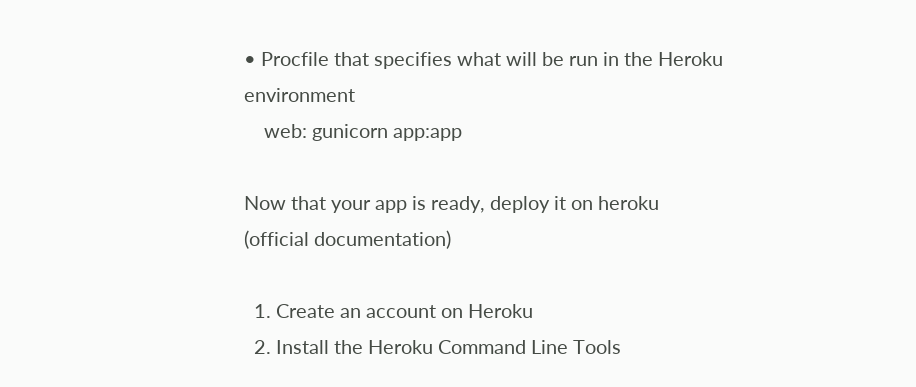• Procfile that specifies what will be run in the Heroku environment
    web: gunicorn app:app

Now that your app is ready, deploy it on heroku (official documentation)

  1. Create an account on Heroku
  2. Install the Heroku Command Line Tools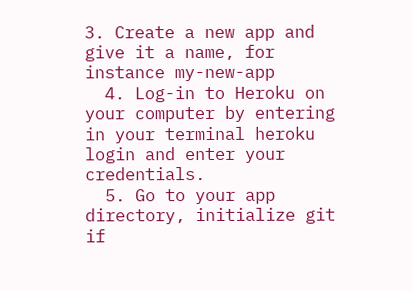3. Create a new app and give it a name, for instance my-new-app
  4. Log-in to Heroku on your computer by entering in your terminal heroku login and enter your credentials.
  5. Go to your app directory, initialize git if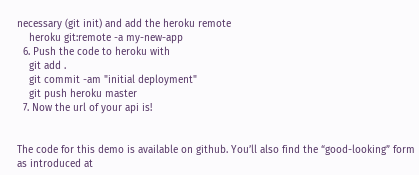necessary (git init) and add the heroku remote
    heroku git:remote -a my-new-app
  6. Push the code to heroku with
    git add .
    git commit -am "initial deployment"
    git push heroku master
  7. Now the url of your api is!


The code for this demo is available on github. You’ll also find the “good-looking” form as introduced at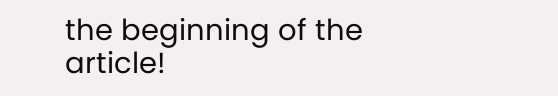the beginning of the article!